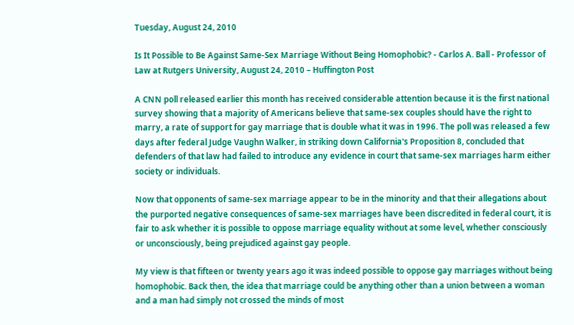Tuesday, August 24, 2010

Is It Possible to Be Against Same-Sex Marriage Without Being Homophobic? - Carlos A. Ball - Professor of Law at Rutgers University, August 24, 2010 – Huffington Post

A CNN poll released earlier this month has received considerable attention because it is the first national survey showing that a majority of Americans believe that same-sex couples should have the right to marry, a rate of support for gay marriage that is double what it was in 1996. The poll was released a few days after federal Judge Vaughn Walker, in striking down California's Proposition 8, concluded that defenders of that law had failed to introduce any evidence in court that same-sex marriages harm either society or individuals.

Now that opponents of same-sex marriage appear to be in the minority and that their allegations about the purported negative consequences of same-sex marriages have been discredited in federal court, it is fair to ask whether it is possible to oppose marriage equality without at some level, whether consciously or unconsciously, being prejudiced against gay people.

My view is that fifteen or twenty years ago it was indeed possible to oppose gay marriages without being homophobic. Back then, the idea that marriage could be anything other than a union between a woman and a man had simply not crossed the minds of most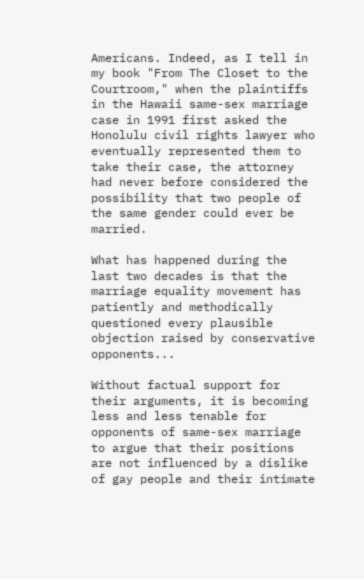Americans. Indeed, as I tell in my book "From The Closet to the Courtroom," when the plaintiffs in the Hawaii same-sex marriage case in 1991 first asked the Honolulu civil rights lawyer who eventually represented them to take their case, the attorney had never before considered the possibility that two people of the same gender could ever be married.

What has happened during the last two decades is that the marriage equality movement has patiently and methodically questioned every plausible objection raised by conservative opponents...

Without factual support for their arguments, it is becoming less and less tenable for opponents of same-sex marriage to argue that their positions are not influenced by a dislike of gay people and their intimate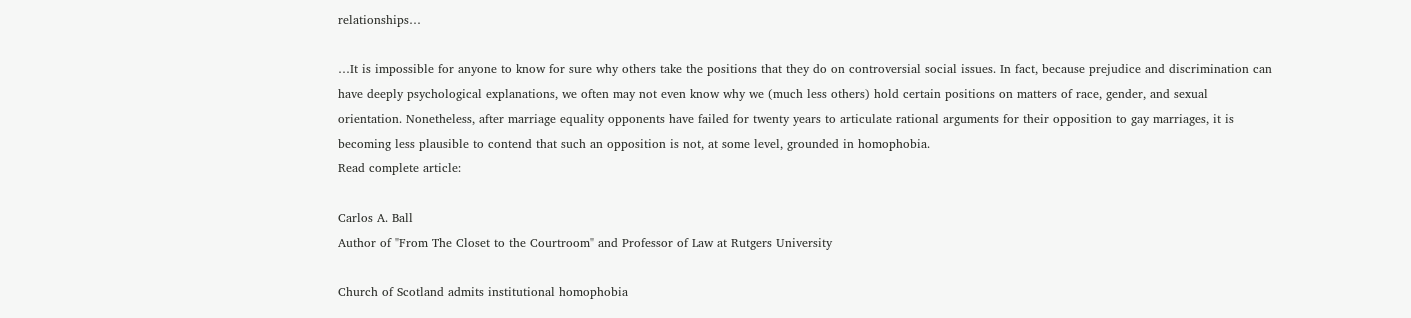relationships…

…It is impossible for anyone to know for sure why others take the positions that they do on controversial social issues. In fact, because prejudice and discrimination can have deeply psychological explanations, we often may not even know why we (much less others) hold certain positions on matters of race, gender, and sexual orientation. Nonetheless, after marriage equality opponents have failed for twenty years to articulate rational arguments for their opposition to gay marriages, it is becoming less plausible to contend that such an opposition is not, at some level, grounded in homophobia.
Read complete article:

Carlos A. Ball
Author of "From The Closet to the Courtroom" and Professor of Law at Rutgers University

Church of Scotland admits institutional homophobia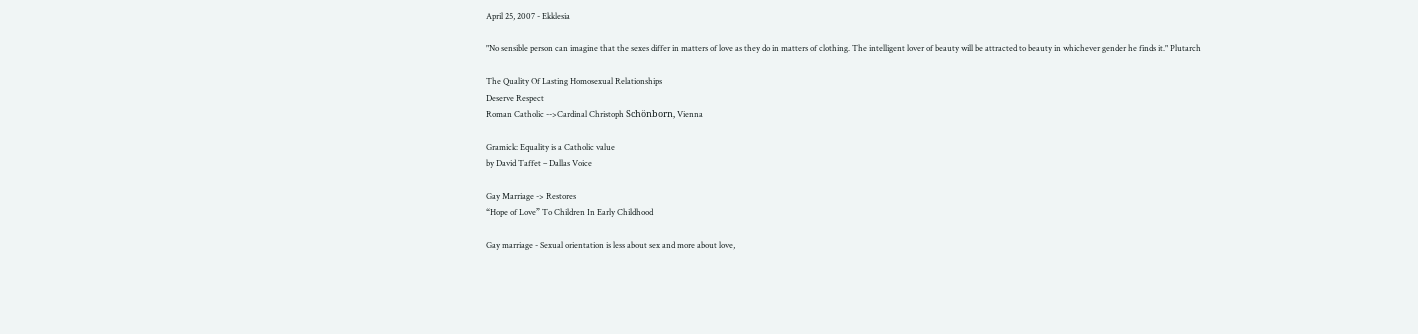April 25, 2007 - Ekklesia

"No sensible person can imagine that the sexes differ in matters of love as they do in matters of clothing. The intelligent lover of beauty will be attracted to beauty in whichever gender he finds it." Plutarch

The Quality Of Lasting Homosexual Relationships
Deserve Respect
Roman Catholic -->Cardinal Christoph Schönborn, Vienna

Gramick: Equality is a Catholic value
by David Taffet – Dallas Voice

Gay Marriage -> Restores
“Hope of Love” To Children In Early Childhood

Gay marriage - Sexual orientation is less about sex and more about love,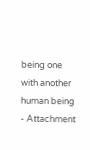being one with another human being - Attachment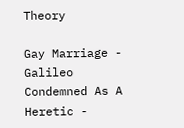Theory

Gay Marriage - Galileo Condemned As A Heretic -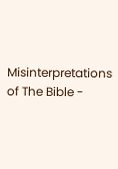Misinterpretations of The Bible -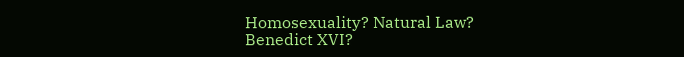Homosexuality? Natural Law?
Benedict XVI?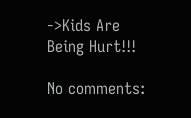->Kids Are Being Hurt!!!

No comments: